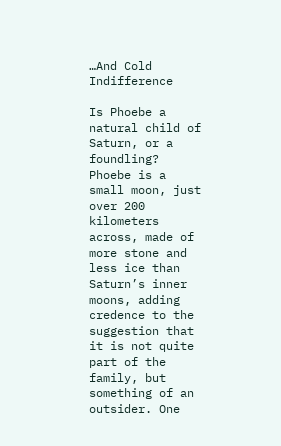…And Cold Indifference

Is Phoebe a natural child of Saturn, or a foundling? Phoebe is a small moon, just over 200 kilometers across, made of more stone and less ice than Saturn’s inner moons, adding credence to the suggestion that it is not quite part of the family, but something of an outsider. One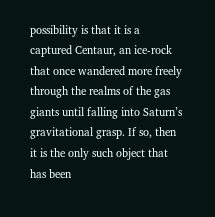possibility is that it is a captured Centaur, an ice-rock that once wandered more freely through the realms of the gas giants until falling into Saturn’s gravitational grasp. If so, then it is the only such object that has been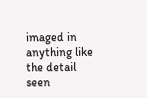imaged in anything like the detail seen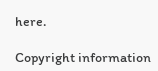here.

Copyright information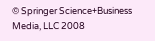© Springer Science+Business Media, LLC 2008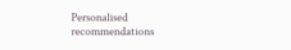Personalised recommendations